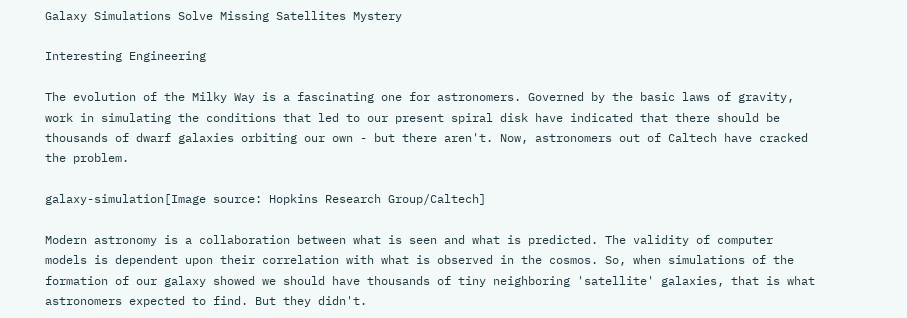Galaxy Simulations Solve Missing Satellites Mystery

Interesting Engineering

The evolution of the Milky Way is a fascinating one for astronomers. Governed by the basic laws of gravity, work in simulating the conditions that led to our present spiral disk have indicated that there should be thousands of dwarf galaxies orbiting our own - but there aren't. Now, astronomers out of Caltech have cracked the problem.

galaxy-simulation[Image source: Hopkins Research Group/Caltech]

Modern astronomy is a collaboration between what is seen and what is predicted. The validity of computer models is dependent upon their correlation with what is observed in the cosmos. So, when simulations of the formation of our galaxy showed we should have thousands of tiny neighboring 'satellite' galaxies, that is what astronomers expected to find. But they didn't.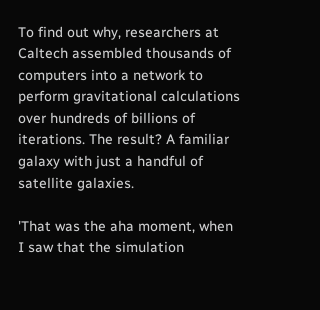To find out why, researchers at Caltech assembled thousands of computers into a network to perform gravitational calculations over hundreds of billions of iterations. The result? A familiar galaxy with just a handful of satellite galaxies.

'That was the aha moment, when I saw that the simulation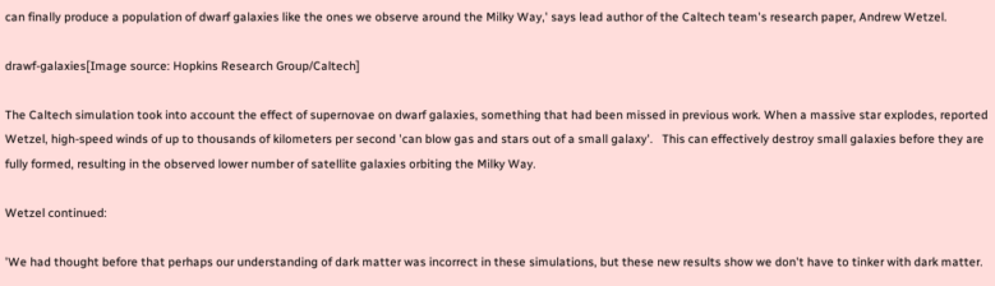can finally produce a population of dwarf galaxies like the ones we observe around the Milky Way,' says lead author of the Caltech team's research paper, Andrew Wetzel.

drawf-galaxies[Image source: Hopkins Research Group/Caltech]

The Caltech simulation took into account the effect of supernovae on dwarf galaxies, something that had been missed in previous work. When a massive star explodes, reported Wetzel, high-speed winds of up to thousands of kilometers per second 'can blow gas and stars out of a small galaxy'.   This can effectively destroy small galaxies before they are fully formed, resulting in the observed lower number of satellite galaxies orbiting the Milky Way.

Wetzel continued:

'We had thought before that perhaps our understanding of dark matter was incorrect in these simulations, but these new results show we don't have to tinker with dark matter.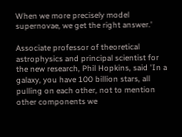When we more precisely model supernovae, we get the right answer.'

Associate professor of theoretical astrophysics and principal scientist for the new research, Phil Hopkins, said 'In a galaxy, you have 100 billion stars, all pulling on each other, not to mention other components we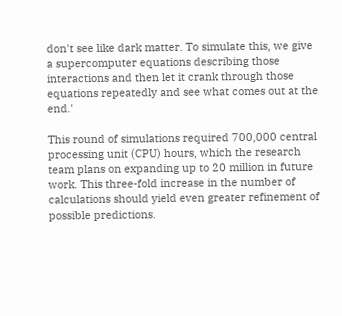don't see like dark matter. To simulate this, we give a supercomputer equations describing those interactions and then let it crank through those equations repeatedly and see what comes out at the end.'

This round of simulations required 700,000 central processing unit (CPU) hours, which the research team plans on expanding up to 20 million in future work. This three-fold increase in the number of calculations should yield even greater refinement of possible predictions.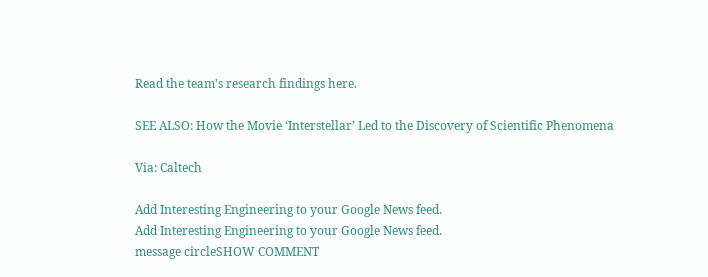Read the team's research findings here.

SEE ALSO: How the Movie ‘Interstellar’ Led to the Discovery of Scientific Phenomena

Via: Caltech

Add Interesting Engineering to your Google News feed.
Add Interesting Engineering to your Google News feed.
message circleSHOW COMMENT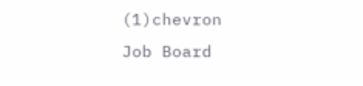(1)chevron
Job Board